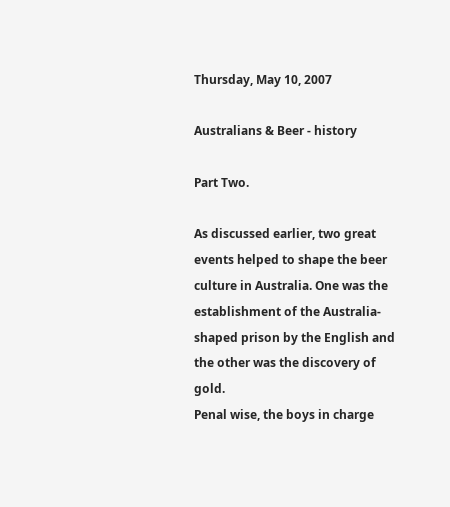Thursday, May 10, 2007

Australians & Beer - history

Part Two.

As discussed earlier, two great events helped to shape the beer culture in Australia. One was the establishment of the Australia-shaped prison by the English and the other was the discovery of gold.
Penal wise, the boys in charge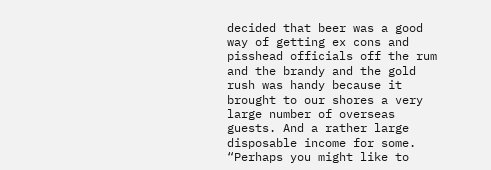decided that beer was a good way of getting ex cons and pisshead officials off the rum and the brandy and the gold rush was handy because it brought to our shores a very large number of overseas guests. And a rather large disposable income for some. “Perhaps you might like to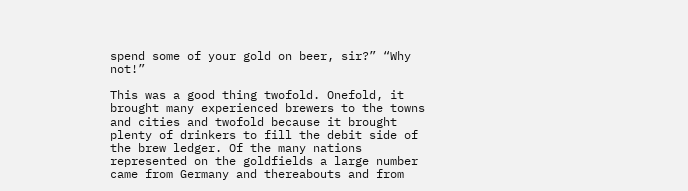spend some of your gold on beer, sir?” “Why not!”

This was a good thing twofold. Onefold, it brought many experienced brewers to the towns and cities and twofold because it brought plenty of drinkers to fill the debit side of the brew ledger. Of the many nations represented on the goldfields a large number came from Germany and thereabouts and from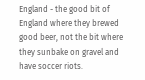England - the good bit of England where they brewed good beer, not the bit where they sunbake on gravel and have soccer riots.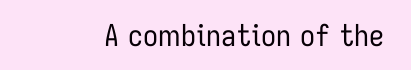A combination of the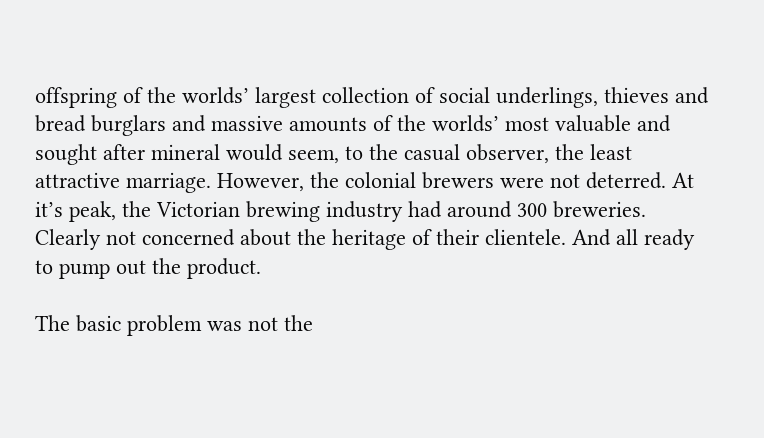offspring of the worlds’ largest collection of social underlings, thieves and bread burglars and massive amounts of the worlds’ most valuable and sought after mineral would seem, to the casual observer, the least attractive marriage. However, the colonial brewers were not deterred. At it’s peak, the Victorian brewing industry had around 300 breweries. Clearly not concerned about the heritage of their clientele. And all ready to pump out the product.

The basic problem was not the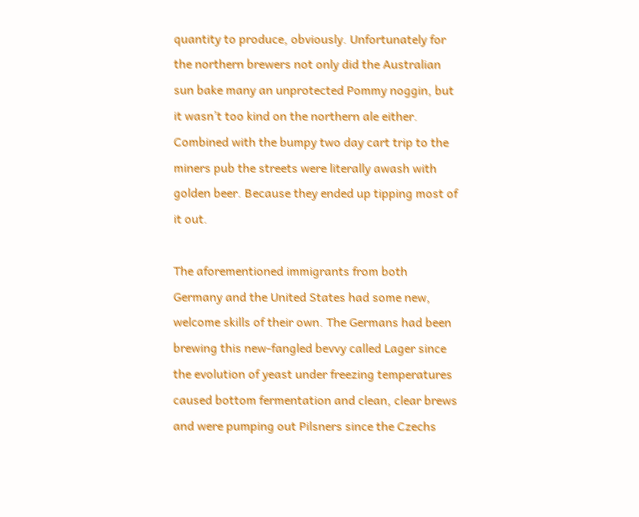quantity to produce, obviously. Unfortunately for the northern brewers not only did the Australian sun bake many an unprotected Pommy noggin, but it wasn’t too kind on the northern ale either. Combined with the bumpy two day cart trip to the miners pub the streets were literally awash with golden beer. Because they ended up tipping most of it out.

The aforementioned immigrants from both Germany and the United States had some new, welcome skills of their own. The Germans had been brewing this new-fangled bevvy called Lager since the evolution of yeast under freezing temperatures caused bottom fermentation and clean, clear brews and were pumping out Pilsners since the Czechs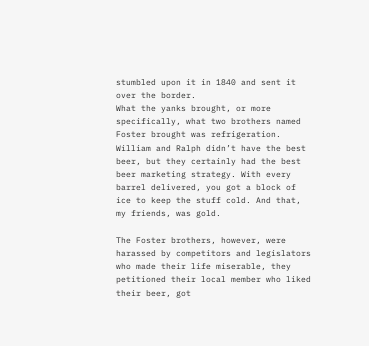stumbled upon it in 1840 and sent it over the border.
What the yanks brought, or more specifically, what two brothers named Foster brought was refrigeration. William and Ralph didn’t have the best beer, but they certainly had the best beer marketing strategy. With every barrel delivered, you got a block of ice to keep the stuff cold. And that, my friends, was gold.

The Foster brothers, however, were harassed by competitors and legislators who made their life miserable, they petitioned their local member who liked their beer, got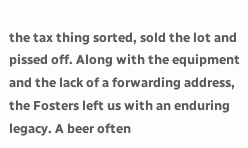the tax thing sorted, sold the lot and pissed off. Along with the equipment and the lack of a forwarding address, the Fosters left us with an enduring legacy. A beer often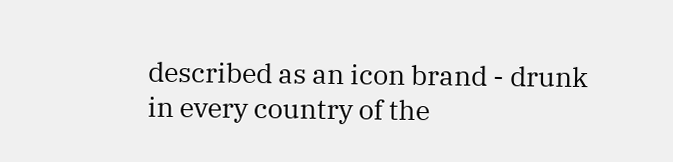described as an icon brand - drunk in every country of the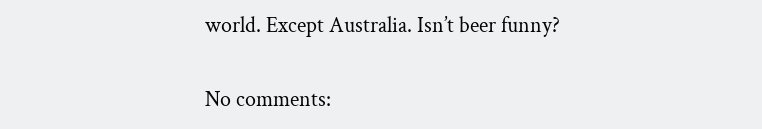world. Except Australia. Isn’t beer funny?

No comments: